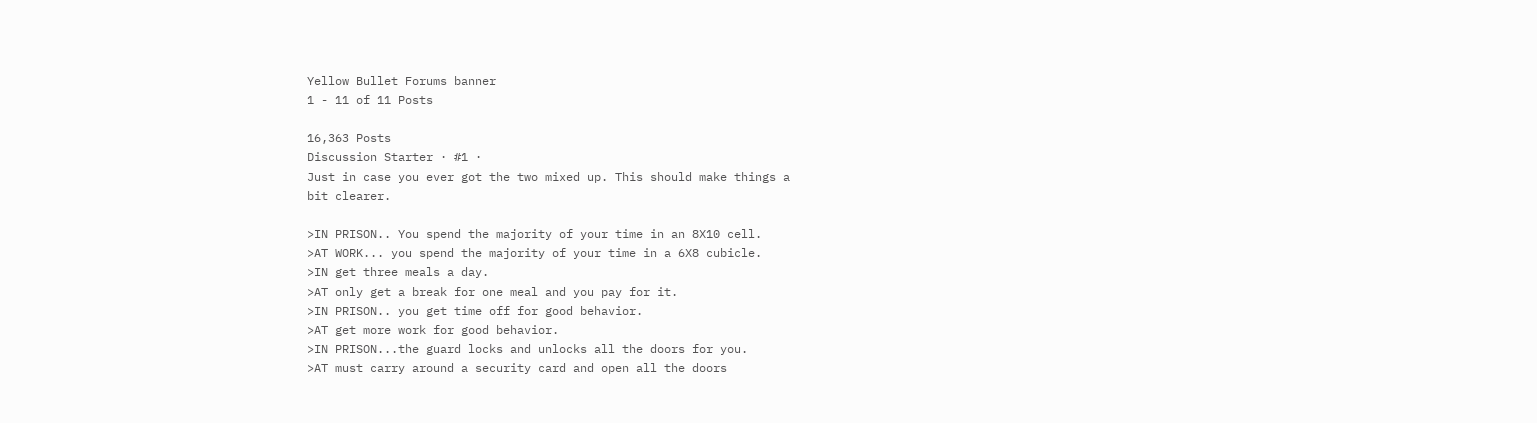Yellow Bullet Forums banner
1 - 11 of 11 Posts

16,363 Posts
Discussion Starter · #1 ·
Just in case you ever got the two mixed up. This should make things a
bit clearer.

>IN PRISON.. You spend the majority of your time in an 8X10 cell.
>AT WORK... you spend the majority of your time in a 6X8 cubicle.
>IN get three meals a day.
>AT only get a break for one meal and you pay for it.
>IN PRISON.. you get time off for good behavior.
>AT get more work for good behavior.
>IN PRISON...the guard locks and unlocks all the doors for you.
>AT must carry around a security card and open all the doors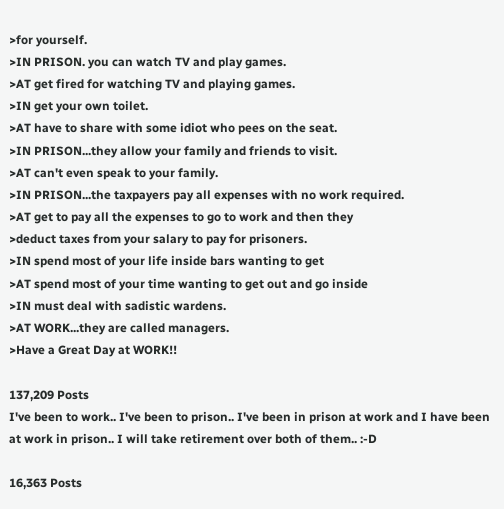>for yourself.
>IN PRISON. you can watch TV and play games.
>AT get fired for watching TV and playing games.
>IN get your own toilet.
>AT have to share with some idiot who pees on the seat.
>IN PRISON...they allow your family and friends to visit.
>AT can't even speak to your family.
>IN PRISON...the taxpayers pay all expenses with no work required.
>AT get to pay all the expenses to go to work and then they
>deduct taxes from your salary to pay for prisoners.
>IN spend most of your life inside bars wanting to get
>AT spend most of your time wanting to get out and go inside
>IN must deal with sadistic wardens.
>AT WORK...they are called managers.
>Have a Great Day at WORK!!

137,209 Posts
I've been to work.. I've been to prison.. I've been in prison at work and I have been at work in prison.. I will take retirement over both of them.. :-D

16,363 Posts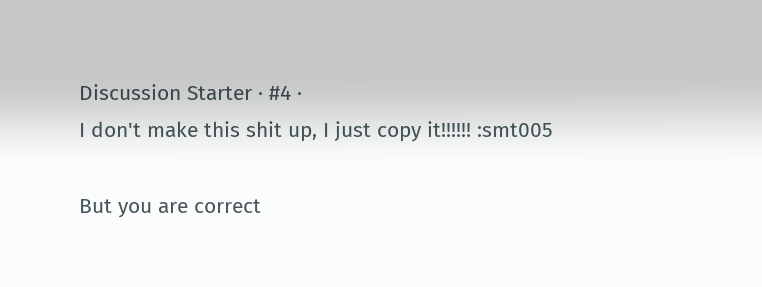Discussion Starter · #4 ·
I don't make this shit up, I just copy it!!!!!! :smt005

But you are correct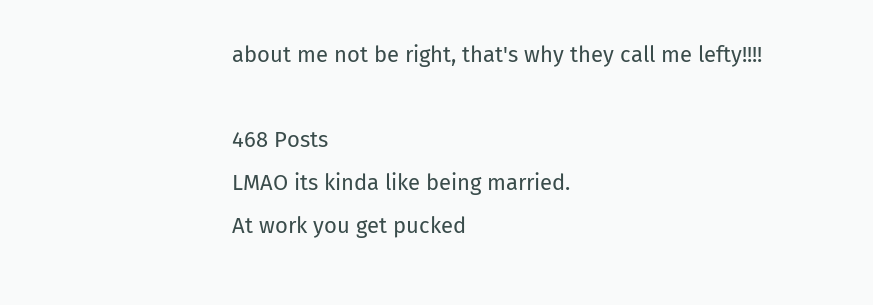about me not be right, that's why they call me lefty!!!!

468 Posts
LMAO its kinda like being married.
At work you get pucked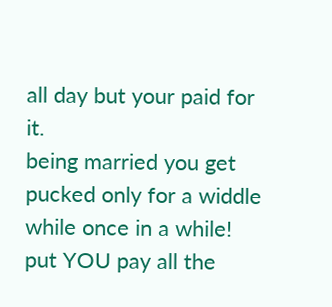all day but your paid for it.
being married you get pucked only for a widdle while once in a while!
put YOU pay all the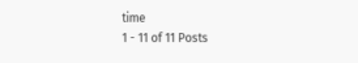time
1 - 11 of 11 Posts